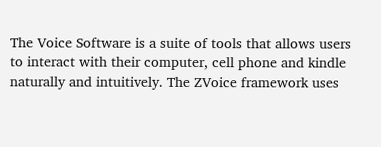The Voice Software is a suite of tools that allows users to interact with their computer, cell phone and kindle naturally and intuitively. The ZVoice framework uses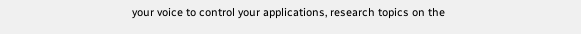your voice to control your applications, research topics on the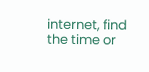internet, find the time or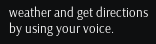weather and get directions by using your voice.